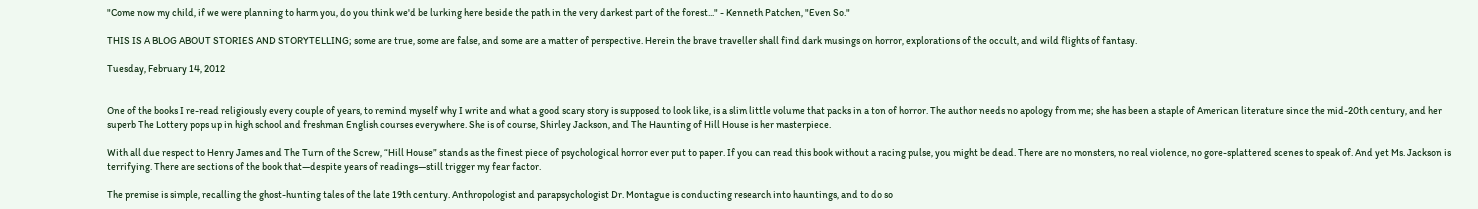"Come now my child, if we were planning to harm you, do you think we'd be lurking here beside the path in the very darkest part of the forest..." - Kenneth Patchen, "Even So."

THIS IS A BLOG ABOUT STORIES AND STORYTELLING; some are true, some are false, and some are a matter of perspective. Herein the brave traveller shall find dark musings on horror, explorations of the occult, and wild flights of fantasy.

Tuesday, February 14, 2012


One of the books I re-read religiously every couple of years, to remind myself why I write and what a good scary story is supposed to look like, is a slim little volume that packs in a ton of horror. The author needs no apology from me; she has been a staple of American literature since the mid-20th century, and her superb The Lottery pops up in high school and freshman English courses everywhere. She is of course, Shirley Jackson, and The Haunting of Hill House is her masterpiece.

With all due respect to Henry James and The Turn of the Screw, “Hill House” stands as the finest piece of psychological horror ever put to paper. If you can read this book without a racing pulse, you might be dead. There are no monsters, no real violence, no gore-splattered scenes to speak of. And yet Ms. Jackson is terrifying. There are sections of the book that—despite years of readings—still trigger my fear factor.

The premise is simple, recalling the ghost-hunting tales of the late 19th century. Anthropologist and parapsychologist Dr. Montague is conducting research into hauntings, and to do so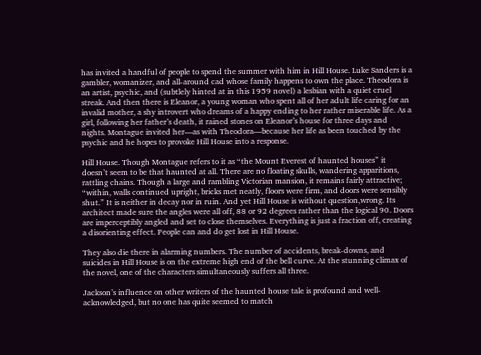has invited a handful of people to spend the summer with him in Hill House. Luke Sanders is a gambler, womanizer, and all-around cad whose family happens to own the place. Theodora is an artist, psychic, and (subtlely hinted at in this 1959 novel) a lesbian with a quiet cruel streak. And then there is Eleanor, a young woman who spent all of her adult life caring for an invalid mother, a shy introvert who dreams of a happy ending to her rather miserable life. As a girl, following her father’s death, it rained stones on Eleanor’s house for three days and nights. Montague invited her—as with Theodora—because her life as been touched by the psychic and he hopes to provoke Hill House into a response.

Hill House. Though Montague refers to it as “the Mount Everest of haunted houses” it doesn’t seem to be that haunted at all. There are no floating skulls, wandering apparitions, rattling chains. Though a large and rambling Victorian mansion, it remains fairly attractive; “within, walls continued upright, bricks met neatly, floors were firm, and doors were sensibly shut.” It is neither in decay nor in ruin. And yet Hill House is without question,wrong. Its architect made sure the angles were all off, 88 or 92 degrees rather than the logical 90. Doors are imperceptibly angled and set to close themselves. Everything is just a fraction off, creating a disorienting effect. People can and do get lost in Hill House.

They also die there in alarming numbers. The number of accidents, break-downs, and suicides in Hill House is on the extreme high end of the bell curve. At the stunning climax of the novel, one of the characters simultaneously suffers all three.

Jackson’s influence on other writers of the haunted house tale is profound and well-acknowledged, but no one has quite seemed to match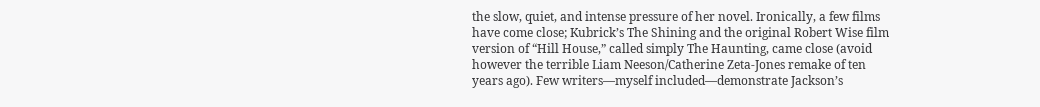the slow, quiet, and intense pressure of her novel. Ironically, a few films have come close; Kubrick’s The Shining and the original Robert Wise film version of “Hill House,” called simply The Haunting, came close (avoid however the terrible Liam Neeson/Catherine Zeta-Jones remake of ten years ago). Few writers—myself included—demonstrate Jackson’s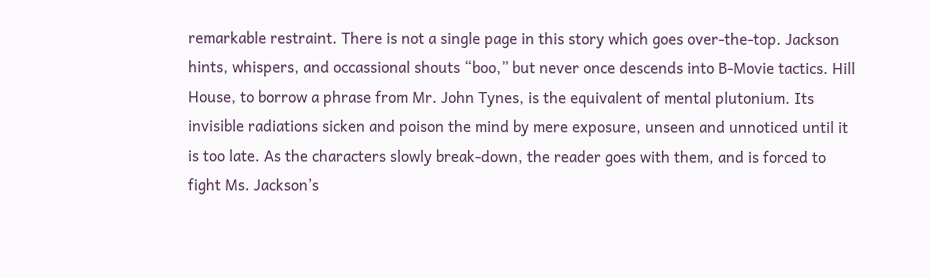remarkable restraint. There is not a single page in this story which goes over-the-top. Jackson hints, whispers, and occassional shouts “boo,” but never once descends into B-Movie tactics. Hill House, to borrow a phrase from Mr. John Tynes, is the equivalent of mental plutonium. Its invisible radiations sicken and poison the mind by mere exposure, unseen and unnoticed until it is too late. As the characters slowly break-down, the reader goes with them, and is forced to fight Ms. Jackson’s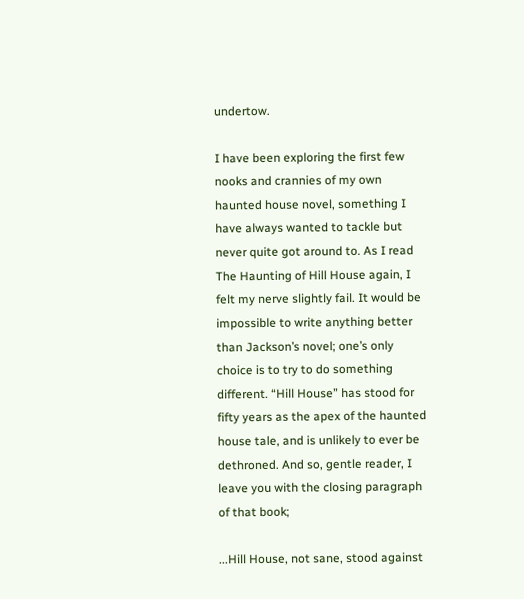undertow.

I have been exploring the first few nooks and crannies of my own haunted house novel, something I have always wanted to tackle but never quite got around to. As I read The Haunting of Hill House again, I felt my nerve slightly fail. It would be impossible to write anything better than Jackson’s novel; one’s only choice is to try to do something different. “Hill House” has stood for fifty years as the apex of the haunted house tale, and is unlikely to ever be dethroned. And so, gentle reader, I leave you with the closing paragraph of that book;

...Hill House, not sane, stood against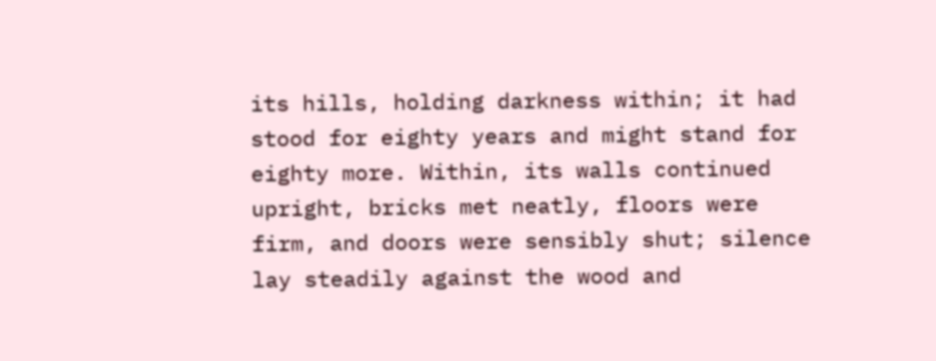its hills, holding darkness within; it had stood for eighty years and might stand for eighty more. Within, its walls continued upright, bricks met neatly, floors were firm, and doors were sensibly shut; silence lay steadily against the wood and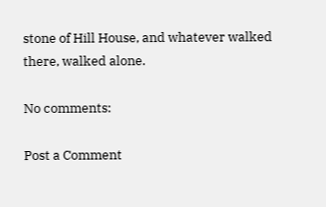stone of Hill House, and whatever walked there, walked alone.

No comments:

Post a Comment